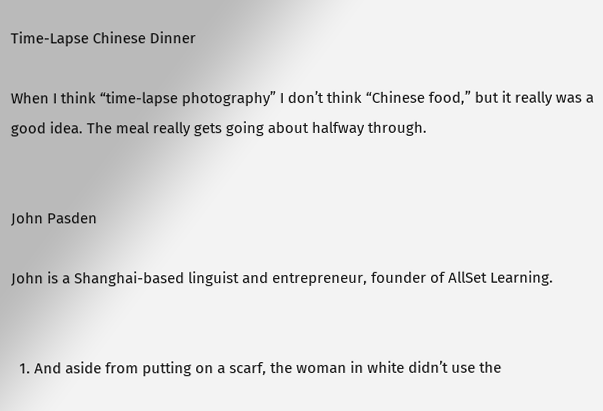Time-Lapse Chinese Dinner

When I think “time-lapse photography” I don’t think “Chinese food,” but it really was a good idea. The meal really gets going about halfway through.


John Pasden

John is a Shanghai-based linguist and entrepreneur, founder of AllSet Learning.


  1. And aside from putting on a scarf, the woman in white didn’t use the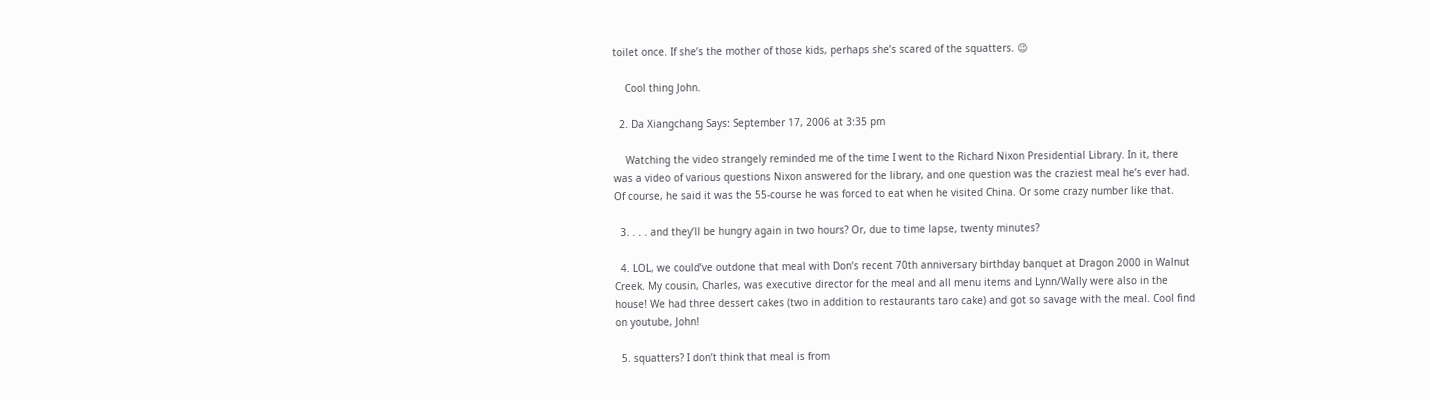toilet once. If she’s the mother of those kids, perhaps she’s scared of the squatters. 😉

    Cool thing John.

  2. Da Xiangchang Says: September 17, 2006 at 3:35 pm

    Watching the video strangely reminded me of the time I went to the Richard Nixon Presidential Library. In it, there was a video of various questions Nixon answered for the library, and one question was the craziest meal he’s ever had. Of course, he said it was the 55-course he was forced to eat when he visited China. Or some crazy number like that.

  3. . . . and they’ll be hungry again in two hours? Or, due to time lapse, twenty minutes?

  4. LOL, we could’ve outdone that meal with Don’s recent 70th anniversary birthday banquet at Dragon 2000 in Walnut Creek. My cousin, Charles, was executive director for the meal and all menu items and Lynn/Wally were also in the house! We had three dessert cakes (two in addition to restaurants taro cake) and got so savage with the meal. Cool find on youtube, John!

  5. squatters? I don’t think that meal is from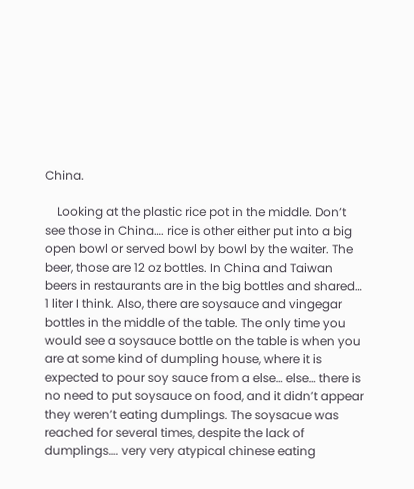China.

    Looking at the plastic rice pot in the middle. Don’t see those in China…. rice is other either put into a big open bowl or served bowl by bowl by the waiter. The beer, those are 12 oz bottles. In China and Taiwan beers in restaurants are in the big bottles and shared… 1 liter I think. Also, there are soysauce and vingegar bottles in the middle of the table. The only time you would see a soysauce bottle on the table is when you are at some kind of dumpling house, where it is expected to pour soy sauce from a else… else… there is no need to put soysauce on food, and it didn’t appear they weren’t eating dumplings. The soysacue was reached for several times, despite the lack of dumplings…. very very atypical chinese eating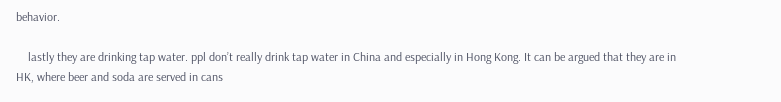behavior.

    lastly they are drinking tap water. ppl don’t really drink tap water in China and especially in Hong Kong. It can be argued that they are in HK, where beer and soda are served in cans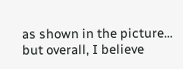as shown in the picture… but overall, I believe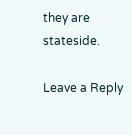they are stateside.

Leave a Reply